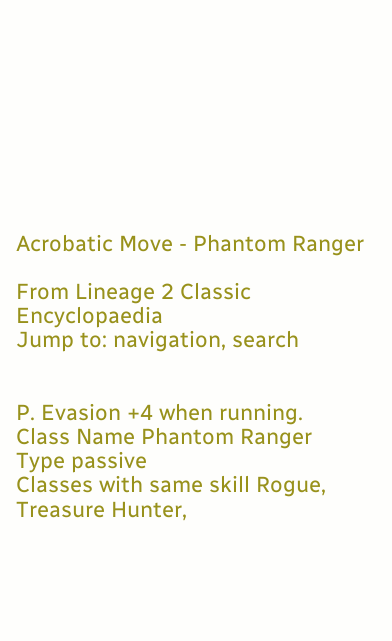Acrobatic Move - Phantom Ranger

From Lineage 2 Classic Encyclopaedia
Jump to: navigation, search


P. Evasion +4 when running.
Class Name Phantom Ranger
Type passive
Classes with same skill Rogue, Treasure Hunter,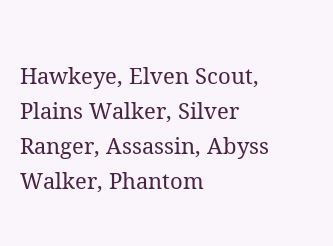Hawkeye, Elven Scout, Plains Walker, Silver Ranger, Assassin, Abyss Walker, Phantom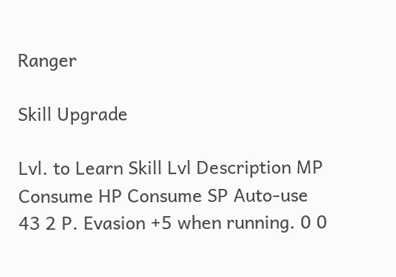Ranger

Skill Upgrade

Lvl. to Learn Skill Lvl Description MP Consume HP Consume SP Auto-use
43 2 P. Evasion +5 when running. 0 0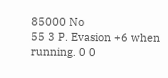85000 No
55 3 P. Evasion +6 when running. 0 0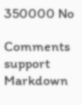350000 No

Comments support Markdown